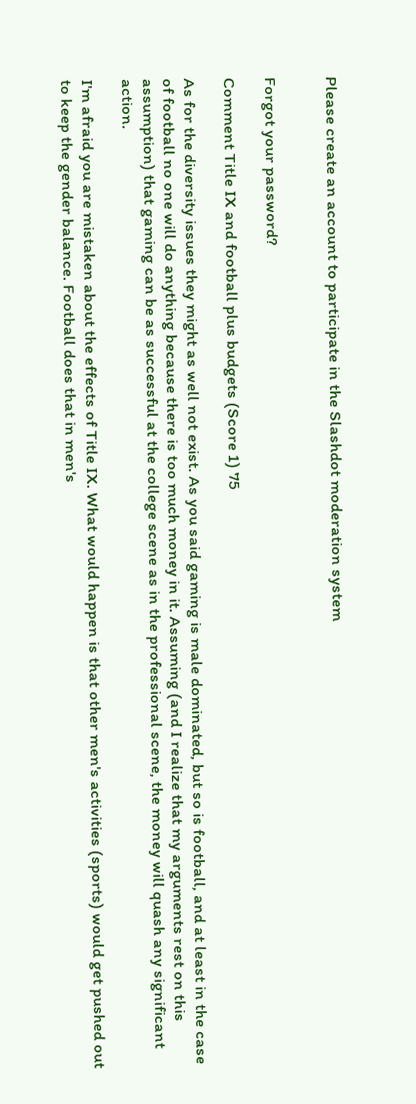Please create an account to participate in the Slashdot moderation system


Forgot your password?

Comment Title IX and football plus budgets (Score 1) 75

As for the diversity issues they might as well not exist. As you said gaming is male dominated, but so is football, and at least in the case of football no one will do anything because there is too much money in it. Assuming (and I realize that my arguments rest on this assumption) that gaming can be as successful at the college scene as in the professional scene, the money will quash any significant action.

I'm afraid you are mistaken about the effects of Title IX. What would happen is that other men's activities (sports) would get pushed out to keep the gender balance. Football does that in men's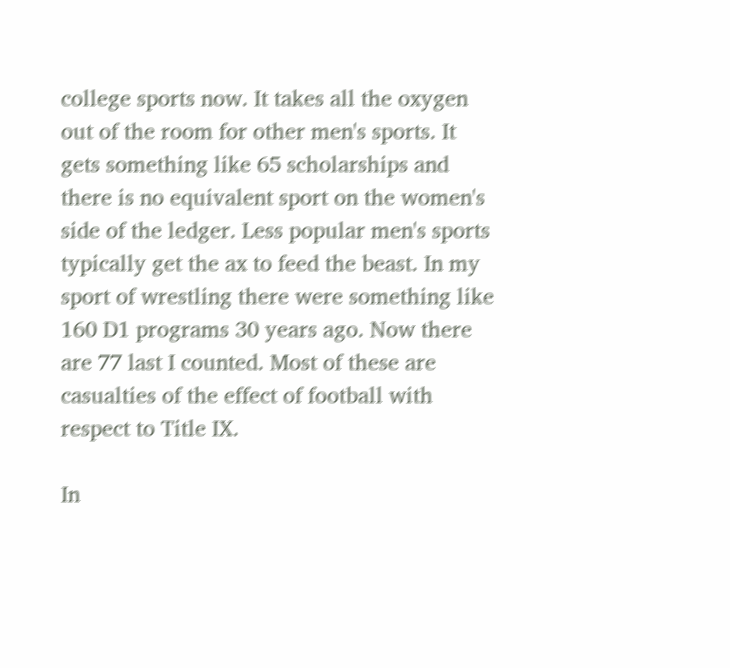college sports now. It takes all the oxygen out of the room for other men's sports. It gets something like 65 scholarships and there is no equivalent sport on the women's side of the ledger. Less popular men's sports typically get the ax to feed the beast. In my sport of wrestling there were something like 160 D1 programs 30 years ago. Now there are 77 last I counted. Most of these are casualties of the effect of football with respect to Title IX.

In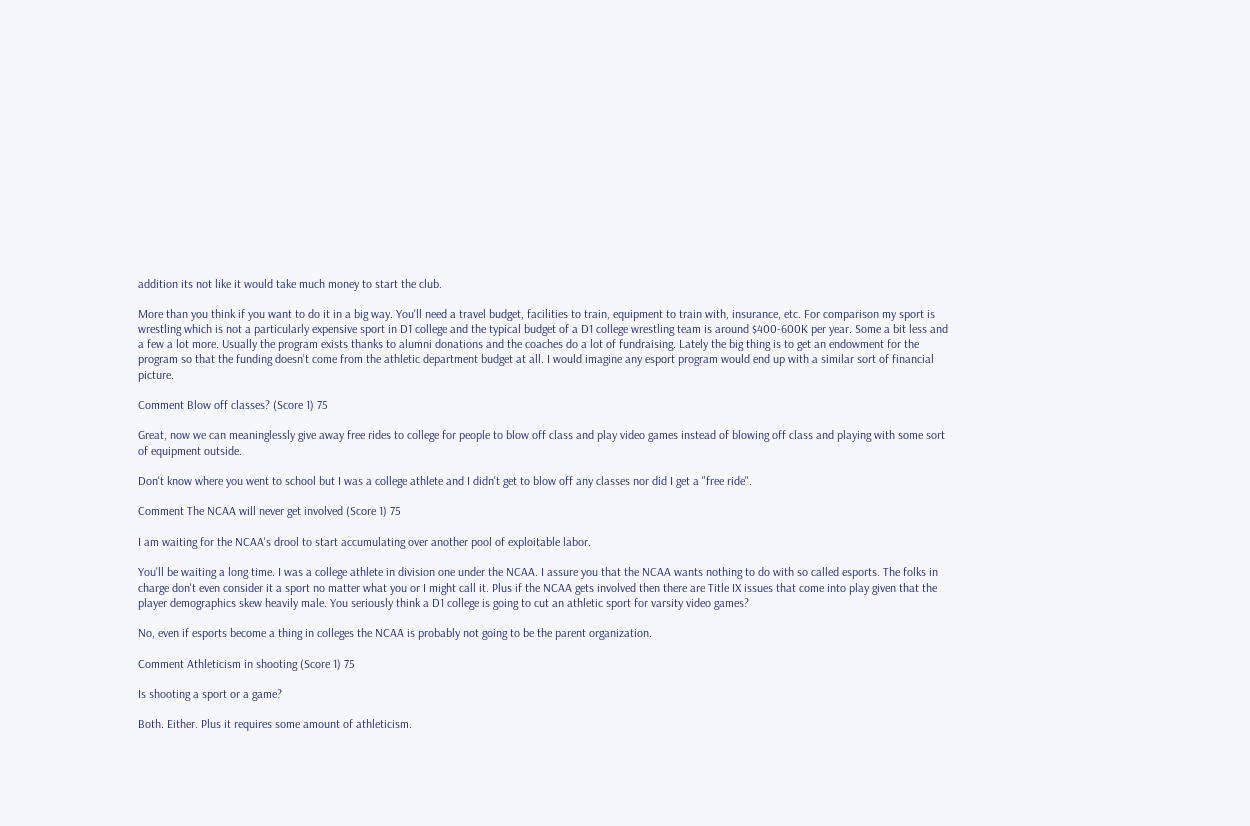addition its not like it would take much money to start the club.

More than you think if you want to do it in a big way. You'll need a travel budget, facilities to train, equipment to train with, insurance, etc. For comparison my sport is wrestling which is not a particularly expensive sport in D1 college and the typical budget of a D1 college wrestling team is around $400-600K per year. Some a bit less and a few a lot more. Usually the program exists thanks to alumni donations and the coaches do a lot of fundraising. Lately the big thing is to get an endowment for the program so that the funding doesn't come from the athletic department budget at all. I would imagine any esport program would end up with a similar sort of financial picture.

Comment Blow off classes? (Score 1) 75

Great, now we can meaninglessly give away free rides to college for people to blow off class and play video games instead of blowing off class and playing with some sort of equipment outside.

Don't know where you went to school but I was a college athlete and I didn't get to blow off any classes nor did I get a "free ride".

Comment The NCAA will never get involved (Score 1) 75

I am waiting for the NCAA's drool to start accumulating over another pool of exploitable labor.

You'll be waiting a long time. I was a college athlete in division one under the NCAA. I assure you that the NCAA wants nothing to do with so called esports. The folks in charge don't even consider it a sport no matter what you or I might call it. Plus if the NCAA gets involved then there are Title IX issues that come into play given that the player demographics skew heavily male. You seriously think a D1 college is going to cut an athletic sport for varsity video games?

No, even if esports become a thing in colleges the NCAA is probably not going to be the parent organization.

Comment Athleticism in shooting (Score 1) 75

Is shooting a sport or a game?

Both. Either. Plus it requires some amount of athleticism.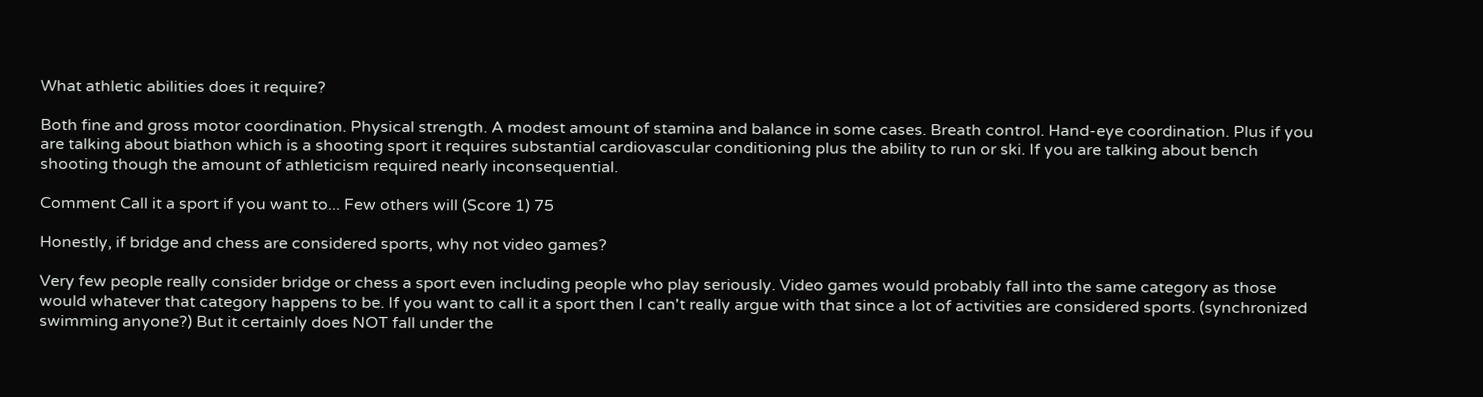What athletic abilities does it require?

Both fine and gross motor coordination. Physical strength. A modest amount of stamina and balance in some cases. Breath control. Hand-eye coordination. Plus if you are talking about biathon which is a shooting sport it requires substantial cardiovascular conditioning plus the ability to run or ski. If you are talking about bench shooting though the amount of athleticism required nearly inconsequential.

Comment Call it a sport if you want to... Few others will (Score 1) 75

Honestly, if bridge and chess are considered sports, why not video games?

Very few people really consider bridge or chess a sport even including people who play seriously. Video games would probably fall into the same category as those would whatever that category happens to be. If you want to call it a sport then I can't really argue with that since a lot of activities are considered sports. (synchronized swimming anyone?) But it certainly does NOT fall under the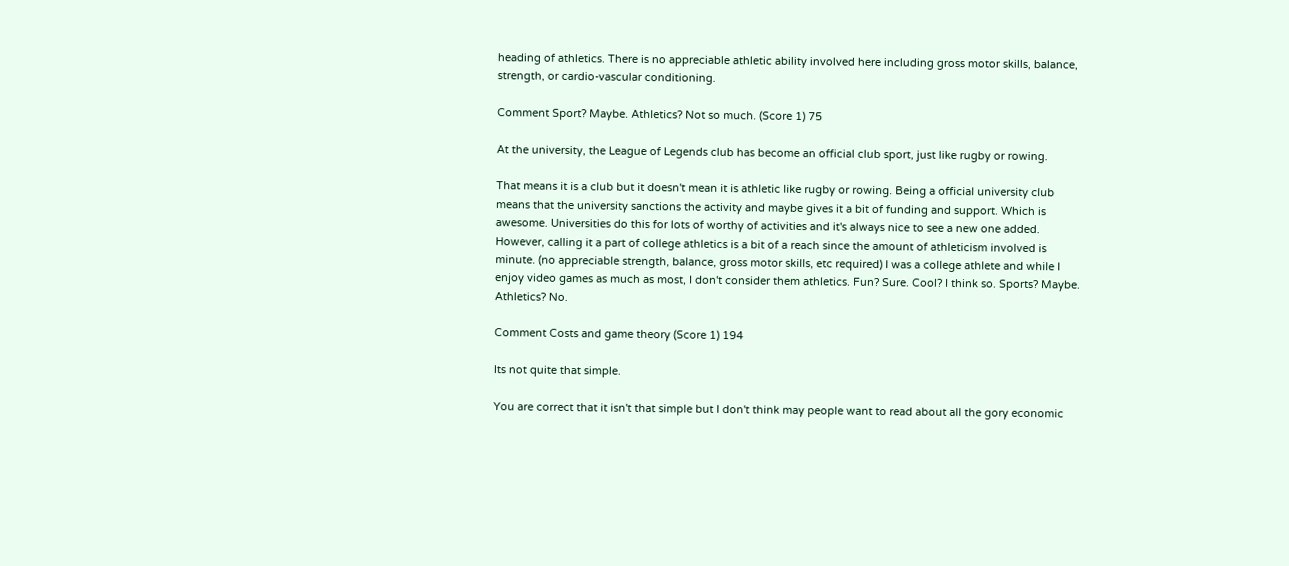heading of athletics. There is no appreciable athletic ability involved here including gross motor skills, balance, strength, or cardio-vascular conditioning.

Comment Sport? Maybe. Athletics? Not so much. (Score 1) 75

At the university, the League of Legends club has become an official club sport, just like rugby or rowing.

That means it is a club but it doesn't mean it is athletic like rugby or rowing. Being a official university club means that the university sanctions the activity and maybe gives it a bit of funding and support. Which is awesome. Universities do this for lots of worthy of activities and it's always nice to see a new one added. However, calling it a part of college athletics is a bit of a reach since the amount of athleticism involved is minute. (no appreciable strength, balance, gross motor skills, etc required) I was a college athlete and while I enjoy video games as much as most, I don't consider them athletics. Fun? Sure. Cool? I think so. Sports? Maybe. Athletics? No.

Comment Costs and game theory (Score 1) 194

Its not quite that simple.

You are correct that it isn't that simple but I don't think may people want to read about all the gory economic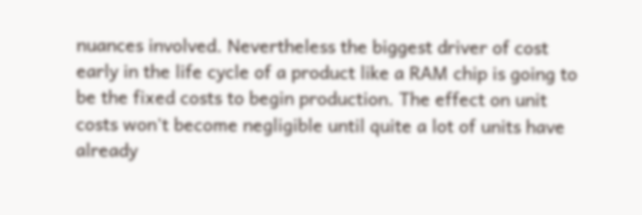nuances involved. Nevertheless the biggest driver of cost early in the life cycle of a product like a RAM chip is going to be the fixed costs to begin production. The effect on unit costs won't become negligible until quite a lot of units have already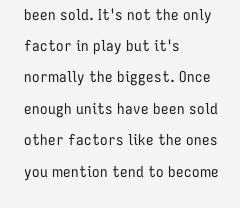been sold. It's not the only factor in play but it's normally the biggest. Once enough units have been sold other factors like the ones you mention tend to become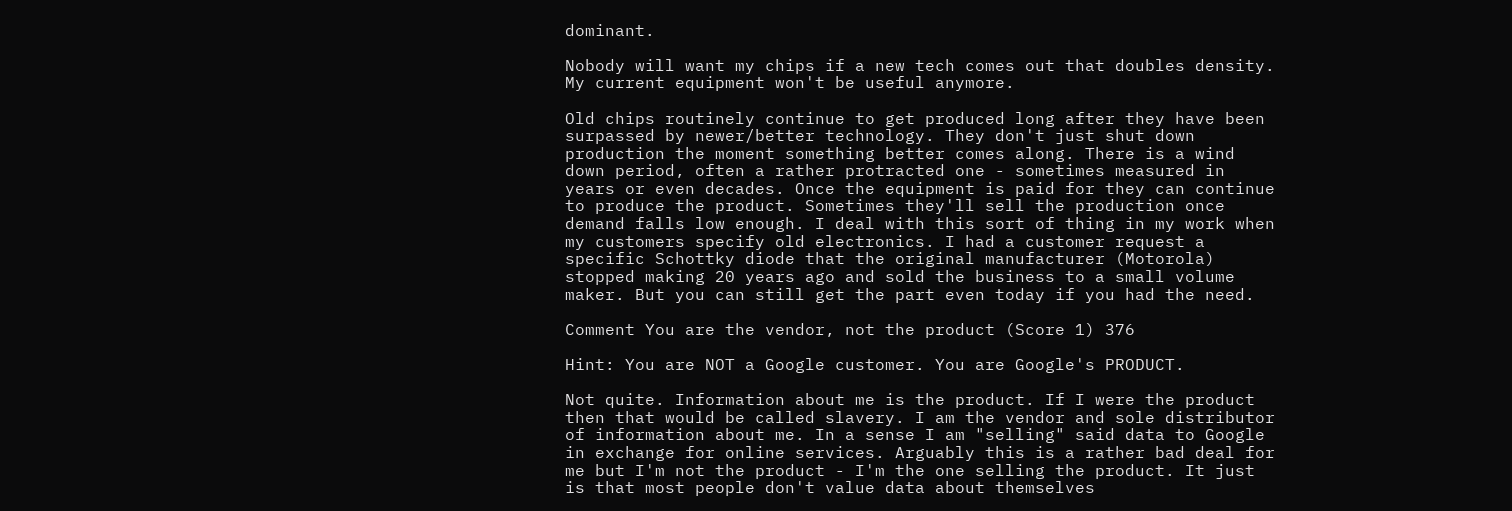dominant.

Nobody will want my chips if a new tech comes out that doubles density. My current equipment won't be useful anymore.

Old chips routinely continue to get produced long after they have been surpassed by newer/better technology. They don't just shut down production the moment something better comes along. There is a wind down period, often a rather protracted one - sometimes measured in years or even decades. Once the equipment is paid for they can continue to produce the product. Sometimes they'll sell the production once demand falls low enough. I deal with this sort of thing in my work when my customers specify old electronics. I had a customer request a specific Schottky diode that the original manufacturer (Motorola) stopped making 20 years ago and sold the business to a small volume maker. But you can still get the part even today if you had the need.

Comment You are the vendor, not the product (Score 1) 376

Hint: You are NOT a Google customer. You are Google's PRODUCT.

Not quite. Information about me is the product. If I were the product then that would be called slavery. I am the vendor and sole distributor of information about me. In a sense I am "selling" said data to Google in exchange for online services. Arguably this is a rather bad deal for me but I'm not the product - I'm the one selling the product. It just is that most people don't value data about themselves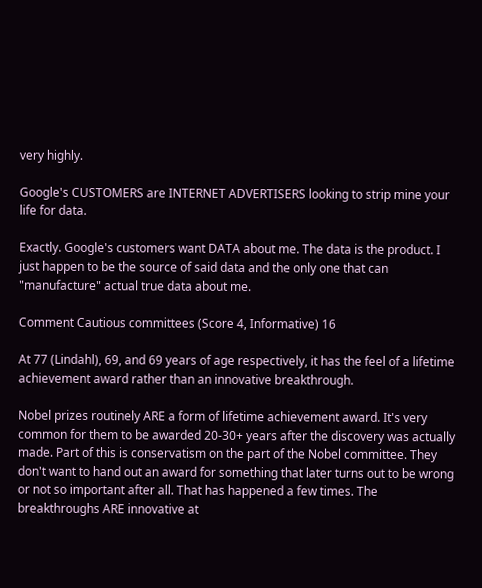very highly.

Google's CUSTOMERS are INTERNET ADVERTISERS looking to strip mine your life for data.

Exactly. Google's customers want DATA about me. The data is the product. I just happen to be the source of said data and the only one that can "manufacture" actual true data about me.

Comment Cautious committees (Score 4, Informative) 16

At 77 (Lindahl), 69, and 69 years of age respectively, it has the feel of a lifetime achievement award rather than an innovative breakthrough.

Nobel prizes routinely ARE a form of lifetime achievement award. It's very common for them to be awarded 20-30+ years after the discovery was actually made. Part of this is conservatism on the part of the Nobel committee. They don't want to hand out an award for something that later turns out to be wrong or not so important after all. That has happened a few times. The breakthroughs ARE innovative at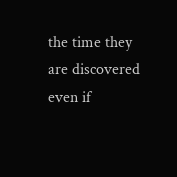the time they are discovered even if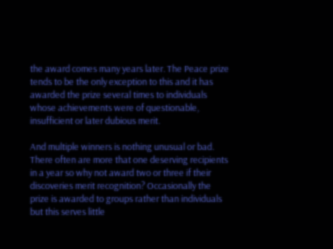the award comes many years later. The Peace prize tends to be the only exception to this and it has awarded the prize several times to individuals whose achievements were of questionable, insufficient or later dubious merit.

And multiple winners is nothing unusual or bad. There often are more that one deserving recipients in a year so why not award two or three if their discoveries merit recognition? Occasionally the prize is awarded to groups rather than individuals but this serves little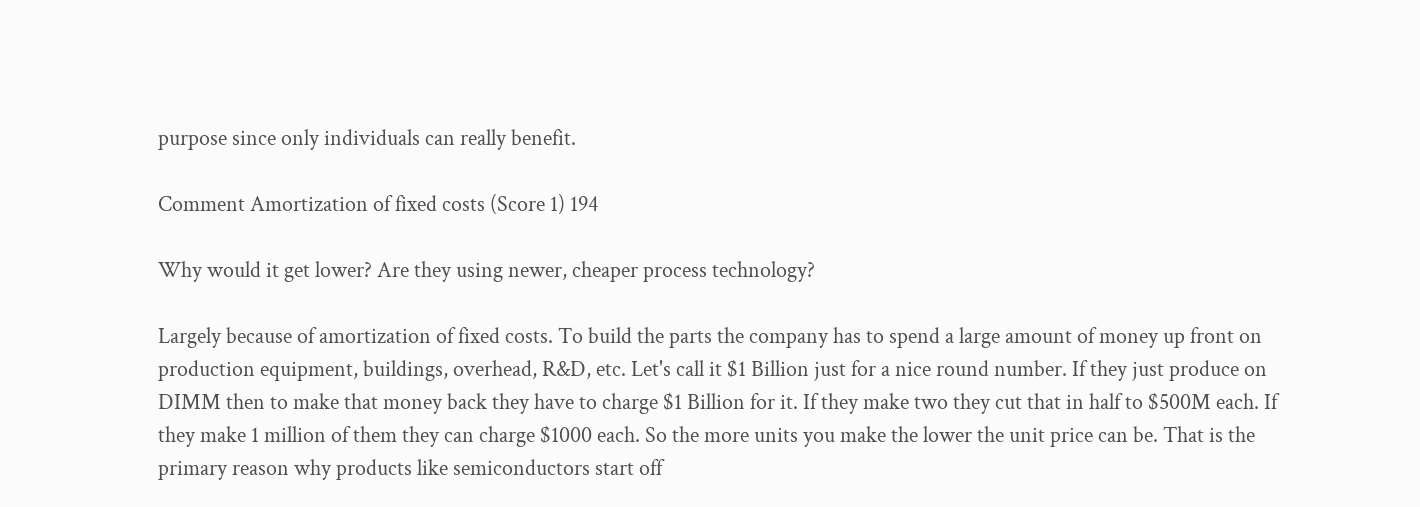purpose since only individuals can really benefit.

Comment Amortization of fixed costs (Score 1) 194

Why would it get lower? Are they using newer, cheaper process technology?

Largely because of amortization of fixed costs. To build the parts the company has to spend a large amount of money up front on production equipment, buildings, overhead, R&D, etc. Let's call it $1 Billion just for a nice round number. If they just produce on DIMM then to make that money back they have to charge $1 Billion for it. If they make two they cut that in half to $500M each. If they make 1 million of them they can charge $1000 each. So the more units you make the lower the unit price can be. That is the primary reason why products like semiconductors start off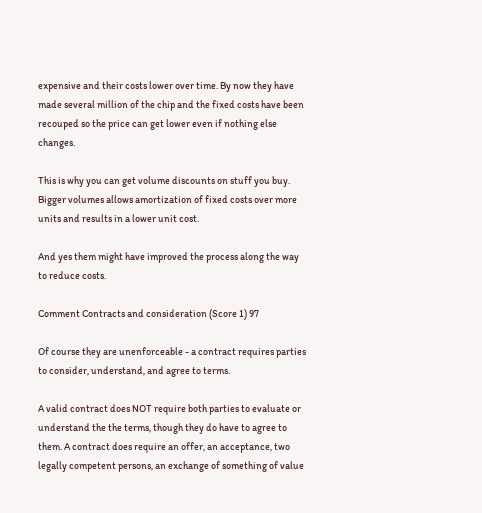expensive and their costs lower over time. By now they have made several million of the chip and the fixed costs have been recouped so the price can get lower even if nothing else changes.

This is why you can get volume discounts on stuff you buy. Bigger volumes allows amortization of fixed costs over more units and results in a lower unit cost.

And yes them might have improved the process along the way to reduce costs.

Comment Contracts and consideration (Score 1) 97

Of course they are unenforceable - a contract requires parties to consider, understand, and agree to terms.

A valid contract does NOT require both parties to evaluate or understand the the terms, though they do have to agree to them. A contract does require an offer, an acceptance, two legally competent persons, an exchange of something of value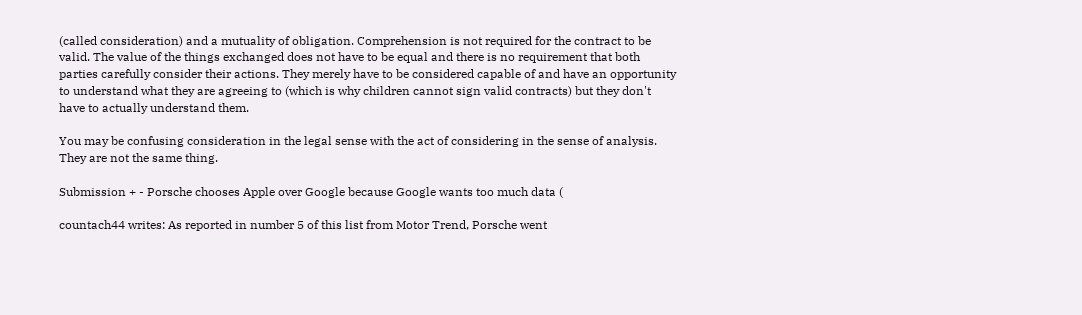(called consideration) and a mutuality of obligation. Comprehension is not required for the contract to be valid. The value of the things exchanged does not have to be equal and there is no requirement that both parties carefully consider their actions. They merely have to be considered capable of and have an opportunity to understand what they are agreeing to (which is why children cannot sign valid contracts) but they don't have to actually understand them.

You may be confusing consideration in the legal sense with the act of considering in the sense of analysis. They are not the same thing.

Submission + - Porsche chooses Apple over Google because Google wants too much data (

countach44 writes: As reported in number 5 of this list from Motor Trend, Porsche went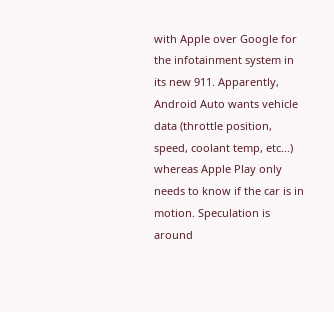with Apple over Google for the infotainment system in its new 911. Apparently, Android Auto wants vehicle data (throttle position, speed, coolant temp, etc...) whereas Apple Play only needs to know if the car is in motion. Speculation is around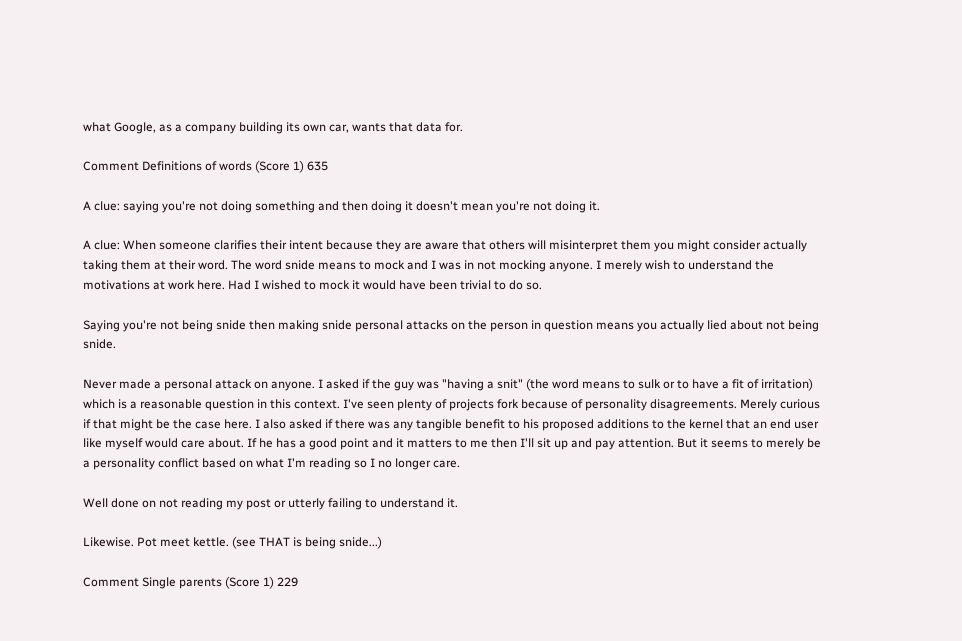what Google, as a company building its own car, wants that data for.

Comment Definitions of words (Score 1) 635

A clue: saying you're not doing something and then doing it doesn't mean you're not doing it.

A clue: When someone clarifies their intent because they are aware that others will misinterpret them you might consider actually taking them at their word. The word snide means to mock and I was in not mocking anyone. I merely wish to understand the motivations at work here. Had I wished to mock it would have been trivial to do so.

Saying you're not being snide then making snide personal attacks on the person in question means you actually lied about not being snide.

Never made a personal attack on anyone. I asked if the guy was "having a snit" (the word means to sulk or to have a fit of irritation) which is a reasonable question in this context. I've seen plenty of projects fork because of personality disagreements. Merely curious if that might be the case here. I also asked if there was any tangible benefit to his proposed additions to the kernel that an end user like myself would care about. If he has a good point and it matters to me then I'll sit up and pay attention. But it seems to merely be a personality conflict based on what I'm reading so I no longer care.

Well done on not reading my post or utterly failing to understand it.

Likewise. Pot meet kettle. (see THAT is being snide...)

Comment Single parents (Score 1) 229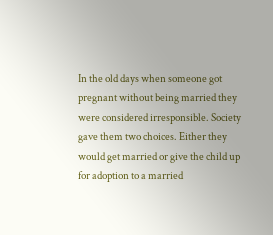In the old days when someone got pregnant without being married they were considered irresponsible. Society gave them two choices. Either they would get married or give the child up for adoption to a married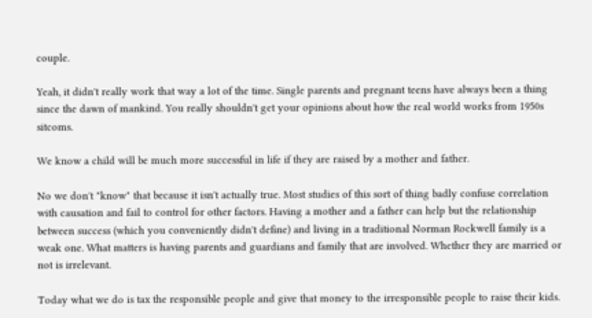couple.

Yeah, it didn't really work that way a lot of the time. Single parents and pregnant teens have always been a thing since the dawn of mankind. You really shouldn't get your opinions about how the real world works from 1950s sitcoms.

We know a child will be much more successful in life if they are raised by a mother and father.

No we don't "know" that because it isn't actually true. Most studies of this sort of thing badly confuse correlation with causation and fail to control for other factors. Having a mother and a father can help but the relationship between success (which you conveniently didn't define) and living in a traditional Norman Rockwell family is a weak one. What matters is having parents and guardians and family that are involved. Whether they are married or not is irrelevant.

Today what we do is tax the responsible people and give that money to the irresponsible people to raise their kids.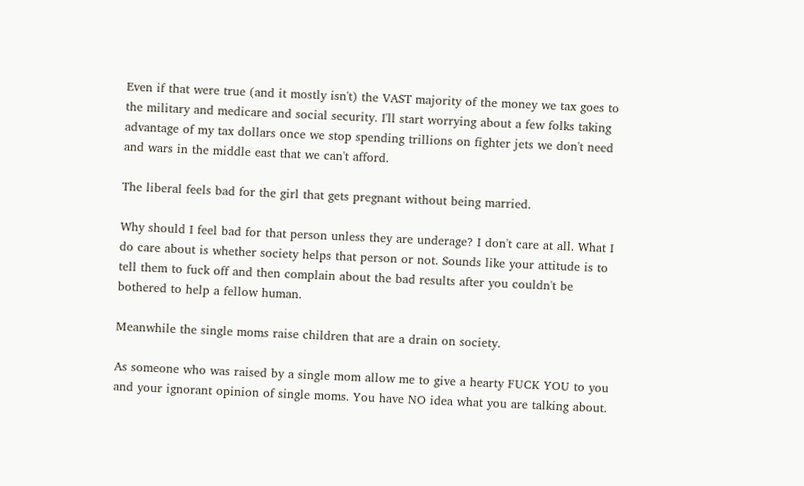Even if that were true (and it mostly isn't) the VAST majority of the money we tax goes to the military and medicare and social security. I'll start worrying about a few folks taking advantage of my tax dollars once we stop spending trillions on fighter jets we don't need and wars in the middle east that we can't afford.

The liberal feels bad for the girl that gets pregnant without being married.

Why should I feel bad for that person unless they are underage? I don't care at all. What I do care about is whether society helps that person or not. Sounds like your attitude is to tell them to fuck off and then complain about the bad results after you couldn't be bothered to help a fellow human.

Meanwhile the single moms raise children that are a drain on society.

As someone who was raised by a single mom allow me to give a hearty FUCK YOU to you and your ignorant opinion of single moms. You have NO idea what you are talking about.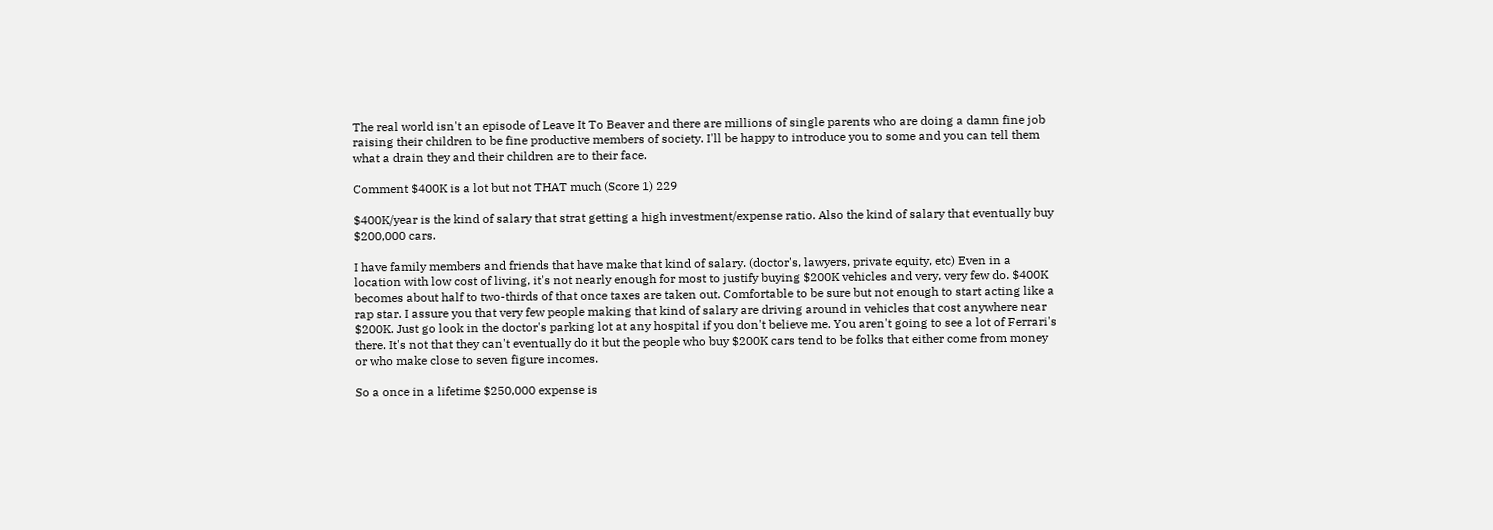The real world isn't an episode of Leave It To Beaver and there are millions of single parents who are doing a damn fine job raising their children to be fine productive members of society. I'll be happy to introduce you to some and you can tell them what a drain they and their children are to their face.

Comment $400K is a lot but not THAT much (Score 1) 229

$400K/year is the kind of salary that strat getting a high investment/expense ratio. Also the kind of salary that eventually buy $200,000 cars.

I have family members and friends that have make that kind of salary. (doctor's, lawyers, private equity, etc) Even in a location with low cost of living, it's not nearly enough for most to justify buying $200K vehicles and very, very few do. $400K becomes about half to two-thirds of that once taxes are taken out. Comfortable to be sure but not enough to start acting like a rap star. I assure you that very few people making that kind of salary are driving around in vehicles that cost anywhere near $200K. Just go look in the doctor's parking lot at any hospital if you don't believe me. You aren't going to see a lot of Ferrari's there. It's not that they can't eventually do it but the people who buy $200K cars tend to be folks that either come from money or who make close to seven figure incomes.

So a once in a lifetime $250,000 expense is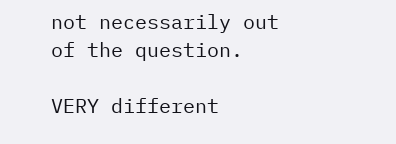not necessarily out of the question.

VERY different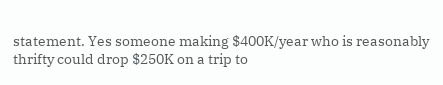statement. Yes someone making $400K/year who is reasonably thrifty could drop $250K on a trip to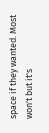space if they wanted. Most won't but it's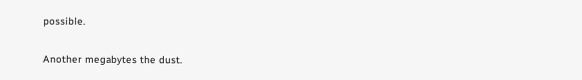possible.

Another megabytes the dust.